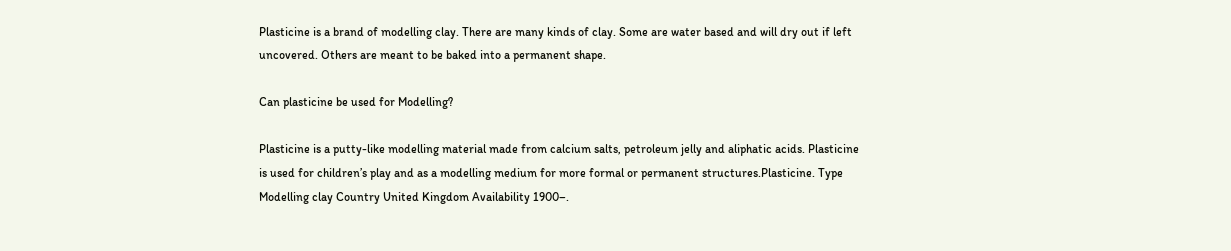Plasticine is a brand of modelling clay. There are many kinds of clay. Some are water based and will dry out if left uncovered. Others are meant to be baked into a permanent shape.

Can plasticine be used for Modelling?

Plasticine is a putty-like modelling material made from calcium salts, petroleum jelly and aliphatic acids. Plasticine is used for children’s play and as a modelling medium for more formal or permanent structures.Plasticine. Type Modelling clay Country United Kingdom Availability 1900–.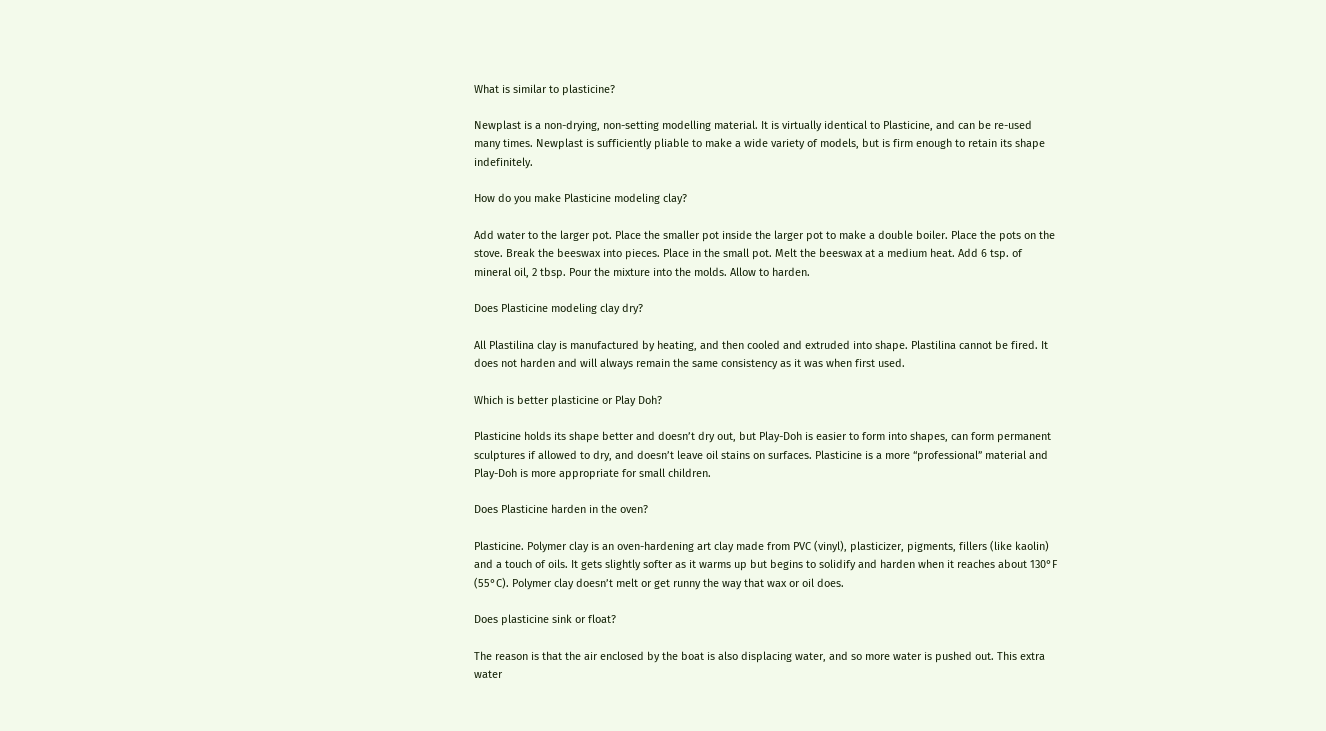What is similar to plasticine?

Newplast is a non-drying, non-setting modelling material. It is virtually identical to Plasticine, and can be re-used many times. Newplast is sufficiently pliable to make a wide variety of models, but is firm enough to retain its shape indefinitely.

How do you make Plasticine modeling clay?

Add water to the larger pot. Place the smaller pot inside the larger pot to make a double boiler. Place the pots on the stove. Break the beeswax into pieces. Place in the small pot. Melt the beeswax at a medium heat. Add 6 tsp. of mineral oil, 2 tbsp. Pour the mixture into the molds. Allow to harden.

Does Plasticine modeling clay dry?

All Plastilina clay is manufactured by heating, and then cooled and extruded into shape. Plastilina cannot be fired. It does not harden and will always remain the same consistency as it was when first used.

Which is better plasticine or Play Doh?

Plasticine holds its shape better and doesn’t dry out, but Play-Doh is easier to form into shapes, can form permanent sculptures if allowed to dry, and doesn’t leave oil stains on surfaces. Plasticine is a more “professional” material and Play-Doh is more appropriate for small children.

Does Plasticine harden in the oven?

Plasticine. Polymer clay is an oven-hardening art clay made from PVC (vinyl), plasticizer, pigments, fillers (like kaolin) and a touch of oils. It gets slightly softer as it warms up but begins to solidify and harden when it reaches about 130°F (55°C). Polymer clay doesn’t melt or get runny the way that wax or oil does.

Does plasticine sink or float?

The reason is that the air enclosed by the boat is also displacing water, and so more water is pushed out. This extra water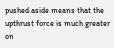pushed aside means that the upthrust force is much greater on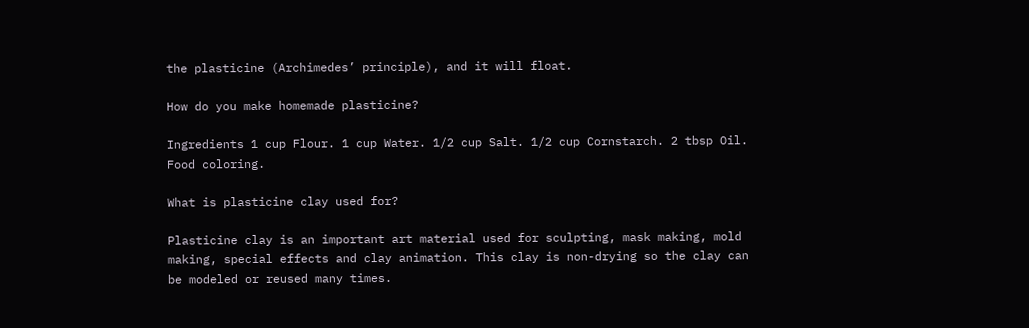the plasticine (Archimedes’ principle), and it will float.

How do you make homemade plasticine?

Ingredients 1 cup Flour. 1 cup Water. 1/2 cup Salt. 1/2 cup Cornstarch. 2 tbsp Oil. Food coloring.

What is plasticine clay used for?

Plasticine clay is an important art material used for sculpting, mask making, mold making, special effects and clay animation. This clay is non-drying so the clay can be modeled or reused many times.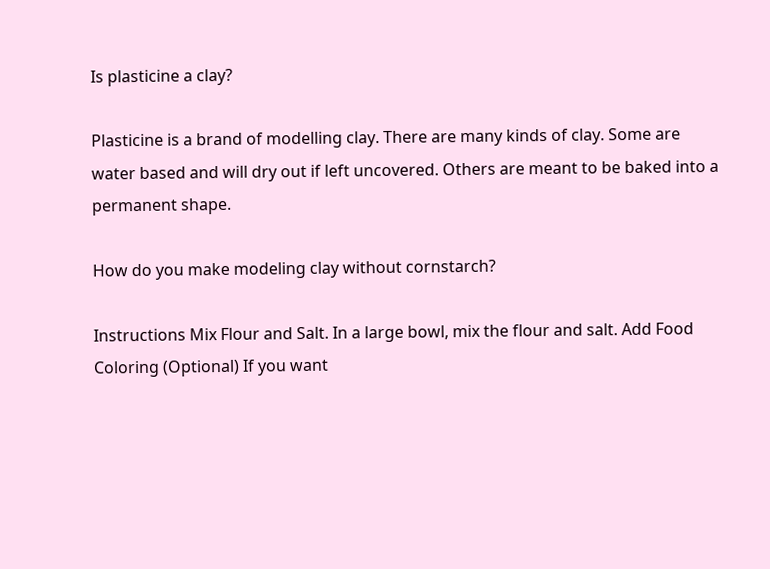Is plasticine a clay?

Plasticine is a brand of modelling clay. There are many kinds of clay. Some are water based and will dry out if left uncovered. Others are meant to be baked into a permanent shape.

How do you make modeling clay without cornstarch?

Instructions Mix Flour and Salt. In a large bowl, mix the flour and salt. Add Food Coloring (Optional) If you want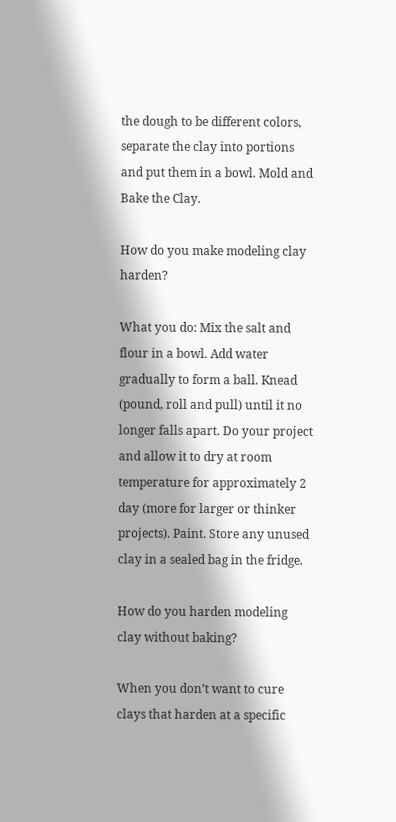the dough to be different colors, separate the clay into portions and put them in a bowl. Mold and Bake the Clay.

How do you make modeling clay harden?

What you do: Mix the salt and flour in a bowl. Add water gradually to form a ball. Knead (pound, roll and pull) until it no longer falls apart. Do your project and allow it to dry at room temperature for approximately 2 day (more for larger or thinker projects). Paint. Store any unused clay in a sealed bag in the fridge.

How do you harden modeling clay without baking?

When you don’t want to cure clays that harden at a specific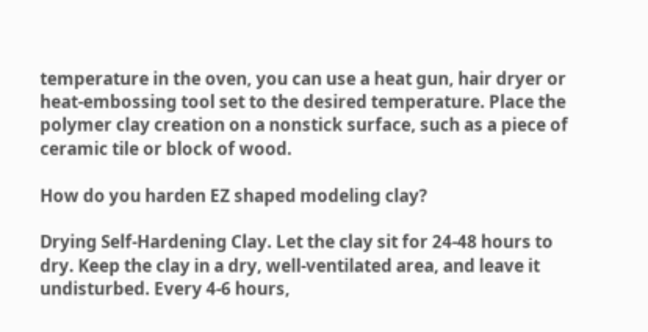temperature in the oven, you can use a heat gun, hair dryer or heat-embossing tool set to the desired temperature. Place the polymer clay creation on a nonstick surface, such as a piece of ceramic tile or block of wood.

How do you harden EZ shaped modeling clay?

Drying Self-Hardening Clay. Let the clay sit for 24-48 hours to dry. Keep the clay in a dry, well-ventilated area, and leave it undisturbed. Every 4-6 hours,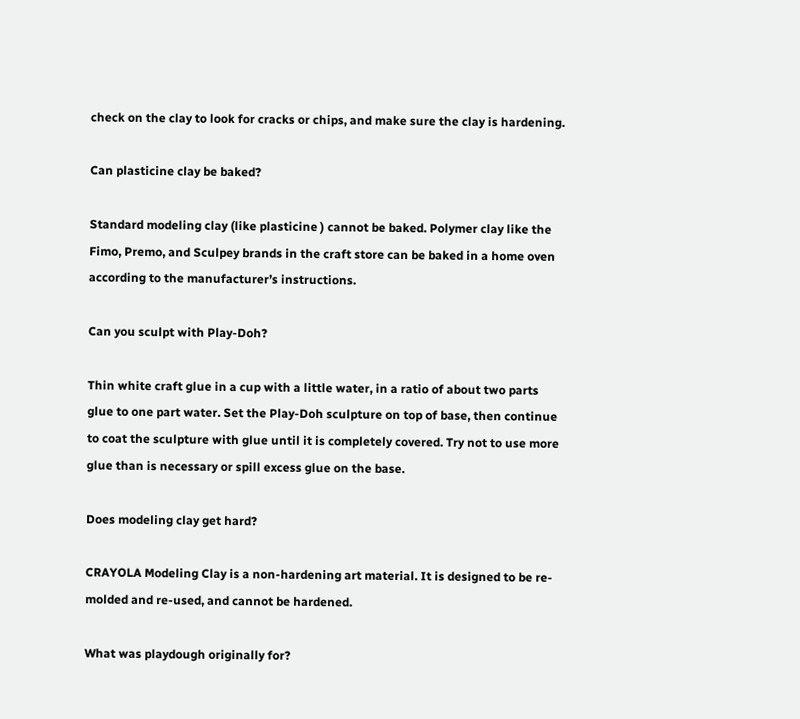check on the clay to look for cracks or chips, and make sure the clay is hardening.

Can plasticine clay be baked?

Standard modeling clay (like plasticine ) cannot be baked. Polymer clay like the Fimo, Premo, and Sculpey brands in the craft store can be baked in a home oven according to the manufacturer’s instructions.

Can you sculpt with Play-Doh?

Thin white craft glue in a cup with a little water, in a ratio of about two parts glue to one part water. Set the Play-Doh sculpture on top of base, then continue to coat the sculpture with glue until it is completely covered. Try not to use more glue than is necessary or spill excess glue on the base.

Does modeling clay get hard?

CRAYOLA Modeling Clay is a non-hardening art material. It is designed to be re-molded and re-used, and cannot be hardened.

What was playdough originally for?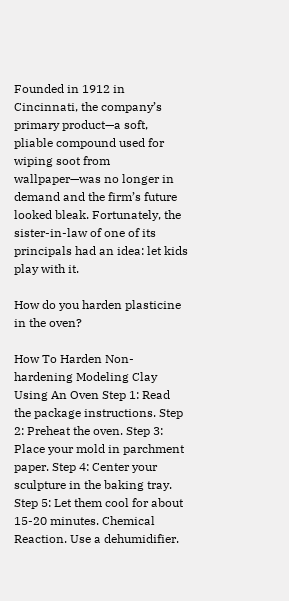Founded in 1912 in Cincinnati, the company’s primary product—a soft, pliable compound used for wiping soot from wallpaper—was no longer in demand and the firm’s future looked bleak. Fortunately, the sister-in-law of one of its principals had an idea: let kids play with it.

How do you harden plasticine in the oven?

How To Harden Non-hardening Modeling Clay Using An Oven Step 1: Read the package instructions. Step 2: Preheat the oven. Step 3: Place your mold in parchment paper. Step 4: Center your sculpture in the baking tray. Step 5: Let them cool for about 15-20 minutes. Chemical Reaction. Use a dehumidifier.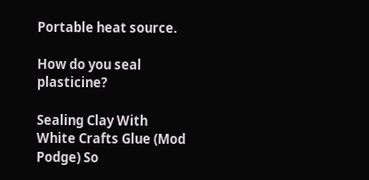Portable heat source.

How do you seal plasticine?

Sealing Clay With White Crafts Glue (Mod Podge) So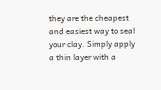they are the cheapest and easiest way to seal your clay. Simply apply a thin layer with a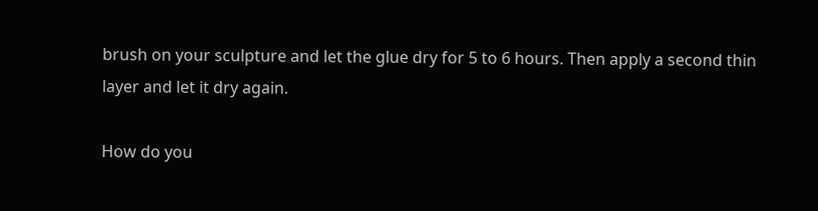brush on your sculpture and let the glue dry for 5 to 6 hours. Then apply a second thin layer and let it dry again.

How do you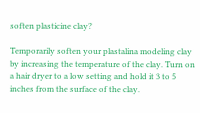soften plasticine clay?

Temporarily soften your plastalina modeling clay by increasing the temperature of the clay. Turn on a hair dryer to a low setting and hold it 3 to 5 inches from the surface of the clay.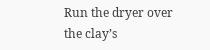Run the dryer over the clay’s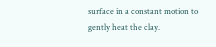surface in a constant motion to gently heat the clay.